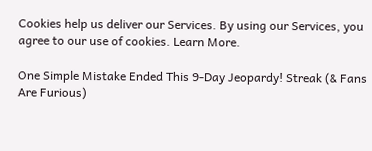Cookies help us deliver our Services. By using our Services, you agree to our use of cookies. Learn More.

One Simple Mistake Ended This 9-Day Jeopardy! Streak (& Fans Are Furious)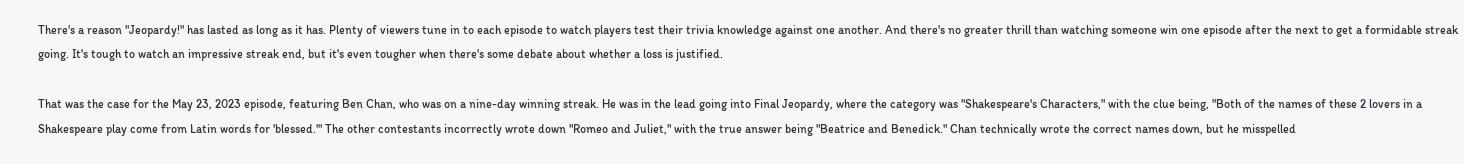There's a reason "Jeopardy!" has lasted as long as it has. Plenty of viewers tune in to each episode to watch players test their trivia knowledge against one another. And there's no greater thrill than watching someone win one episode after the next to get a formidable streak going. It's tough to watch an impressive streak end, but it's even tougher when there's some debate about whether a loss is justified.

That was the case for the May 23, 2023 episode, featuring Ben Chan, who was on a nine-day winning streak. He was in the lead going into Final Jeopardy, where the category was "Shakespeare's Characters," with the clue being, "Both of the names of these 2 lovers in a Shakespeare play come from Latin words for 'blessed.'" The other contestants incorrectly wrote down "Romeo and Juliet," with the true answer being "Beatrice and Benedick." Chan technically wrote the correct names down, but he misspelled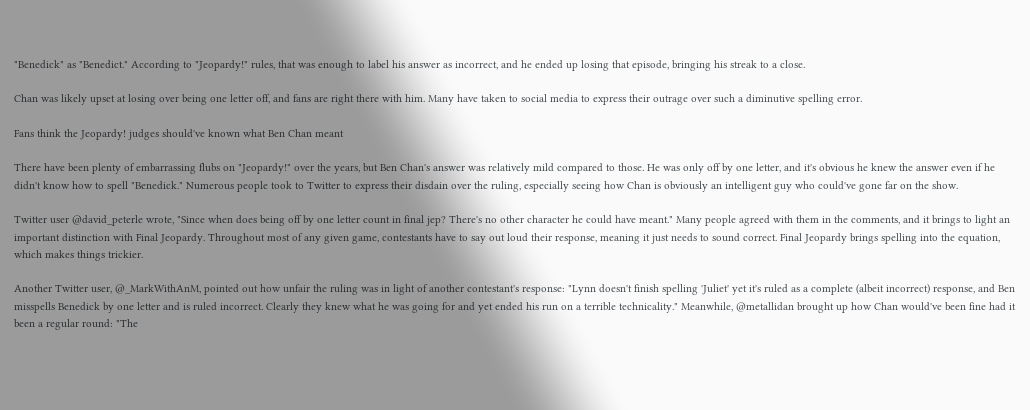"Benedick" as "Benedict." According to "Jeopardy!" rules, that was enough to label his answer as incorrect, and he ended up losing that episode, bringing his streak to a close.

Chan was likely upset at losing over being one letter off, and fans are right there with him. Many have taken to social media to express their outrage over such a diminutive spelling error.

Fans think the Jeopardy! judges should've known what Ben Chan meant

There have been plenty of embarrassing flubs on "Jeopardy!" over the years, but Ben Chan's answer was relatively mild compared to those. He was only off by one letter, and it's obvious he knew the answer even if he didn't know how to spell "Benedick." Numerous people took to Twitter to express their disdain over the ruling, especially seeing how Chan is obviously an intelligent guy who could've gone far on the show.

Twitter user @david_peterle wrote, "Since when does being off by one letter count in final jep? There's no other character he could have meant." Many people agreed with them in the comments, and it brings to light an important distinction with Final Jeopardy. Throughout most of any given game, contestants have to say out loud their response, meaning it just needs to sound correct. Final Jeopardy brings spelling into the equation, which makes things trickier.

Another Twitter user, @_MarkWithAnM, pointed out how unfair the ruling was in light of another contestant's response: "Lynn doesn't finish spelling 'Juliet' yet it's ruled as a complete (albeit incorrect) response, and Ben misspells Benedick by one letter and is ruled incorrect. Clearly they knew what he was going for and yet ended his run on a terrible technicality." Meanwhile, @metallidan brought up how Chan would've been fine had it been a regular round: "The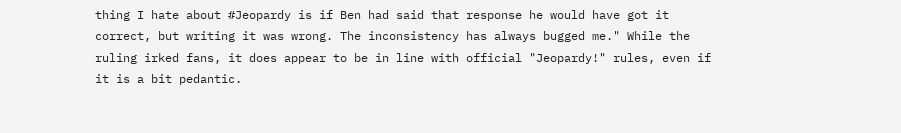thing I hate about #Jeopardy is if Ben had said that response he would have got it correct, but writing it was wrong. The inconsistency has always bugged me." While the ruling irked fans, it does appear to be in line with official "Jeopardy!" rules, even if it is a bit pedantic.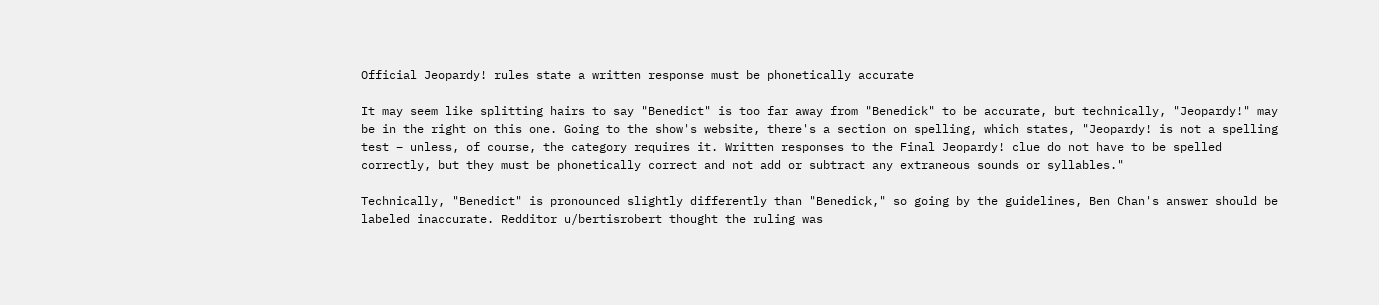Official Jeopardy! rules state a written response must be phonetically accurate

It may seem like splitting hairs to say "Benedict" is too far away from "Benedick" to be accurate, but technically, "Jeopardy!" may be in the right on this one. Going to the show's website, there's a section on spelling, which states, "Jeopardy! is not a spelling test – unless, of course, the category requires it. Written responses to the Final Jeopardy! clue do not have to be spelled correctly, but they must be phonetically correct and not add or subtract any extraneous sounds or syllables."

Technically, "Benedict" is pronounced slightly differently than "Benedick," so going by the guidelines, Ben Chan's answer should be labeled inaccurate. Redditor u/bertisrobert thought the ruling was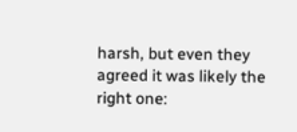harsh, but even they agreed it was likely the right one: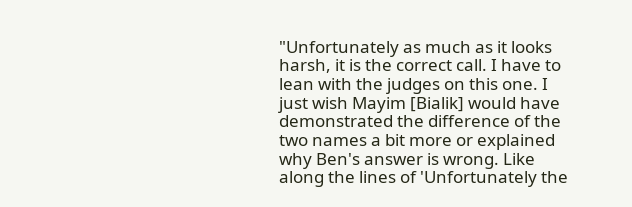"Unfortunately as much as it looks harsh, it is the correct call. I have to lean with the judges on this one. I just wish Mayim [Bialik] would have demonstrated the difference of the two names a bit more or explained why Ben's answer is wrong. Like along the lines of 'Unfortunately the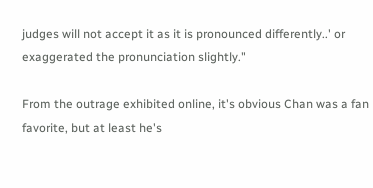judges will not accept it as it is pronounced differently..' or exaggerated the pronunciation slightly."

From the outrage exhibited online, it's obvious Chan was a fan favorite, but at least he's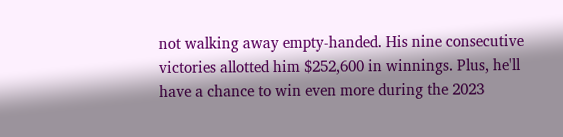not walking away empty-handed. His nine consecutive victories allotted him $252,600 in winnings. Plus, he'll have a chance to win even more during the 2023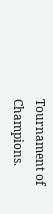Tournament of Champions.